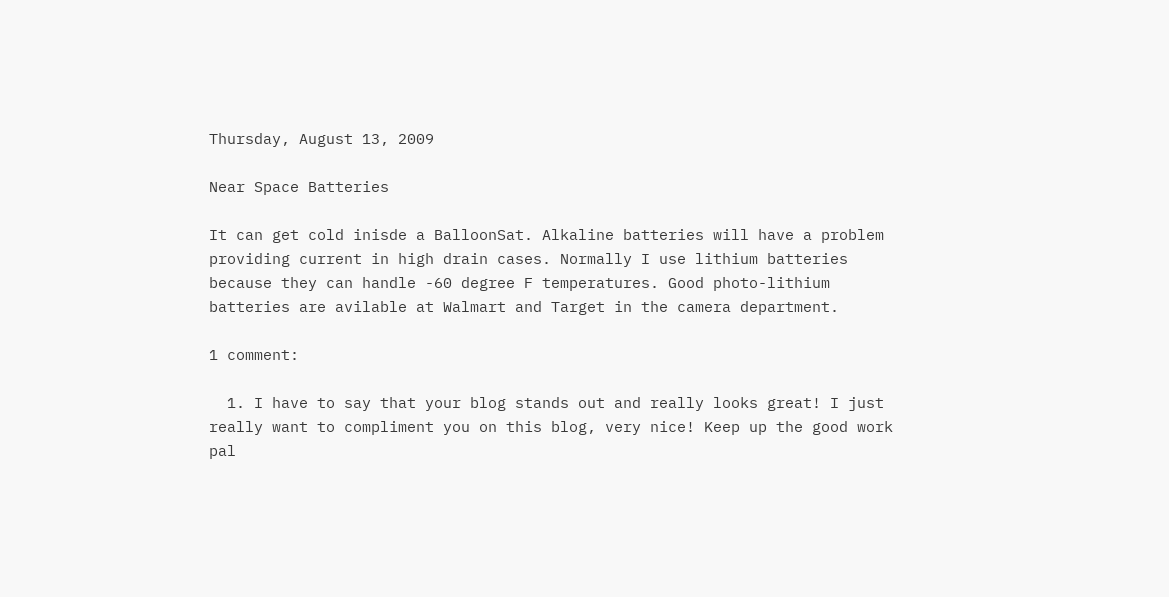Thursday, August 13, 2009

Near Space Batteries

It can get cold inisde a BalloonSat. Alkaline batteries will have a problem providing current in high drain cases. Normally I use lithium batteries because they can handle -60 degree F temperatures. Good photo-lithium batteries are avilable at Walmart and Target in the camera department.

1 comment:

  1. I have to say that your blog stands out and really looks great! I just really want to compliment you on this blog, very nice! Keep up the good work pal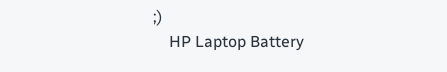;)
    HP Laptop Battery